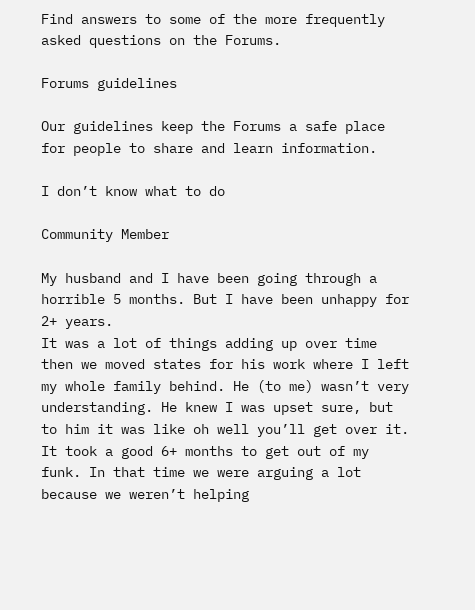Find answers to some of the more frequently asked questions on the Forums.

Forums guidelines

Our guidelines keep the Forums a safe place for people to share and learn information.

I don’t know what to do

Community Member

My husband and I have been going through a horrible 5 months. But I have been unhappy for 2+ years.
It was a lot of things adding up over time then we moved states for his work where I left my whole family behind. He (to me) wasn’t very understanding. He knew I was upset sure, but to him it was like oh well you’ll get over it.
It took a good 6+ months to get out of my funk. In that time we were arguing a lot because we weren’t helping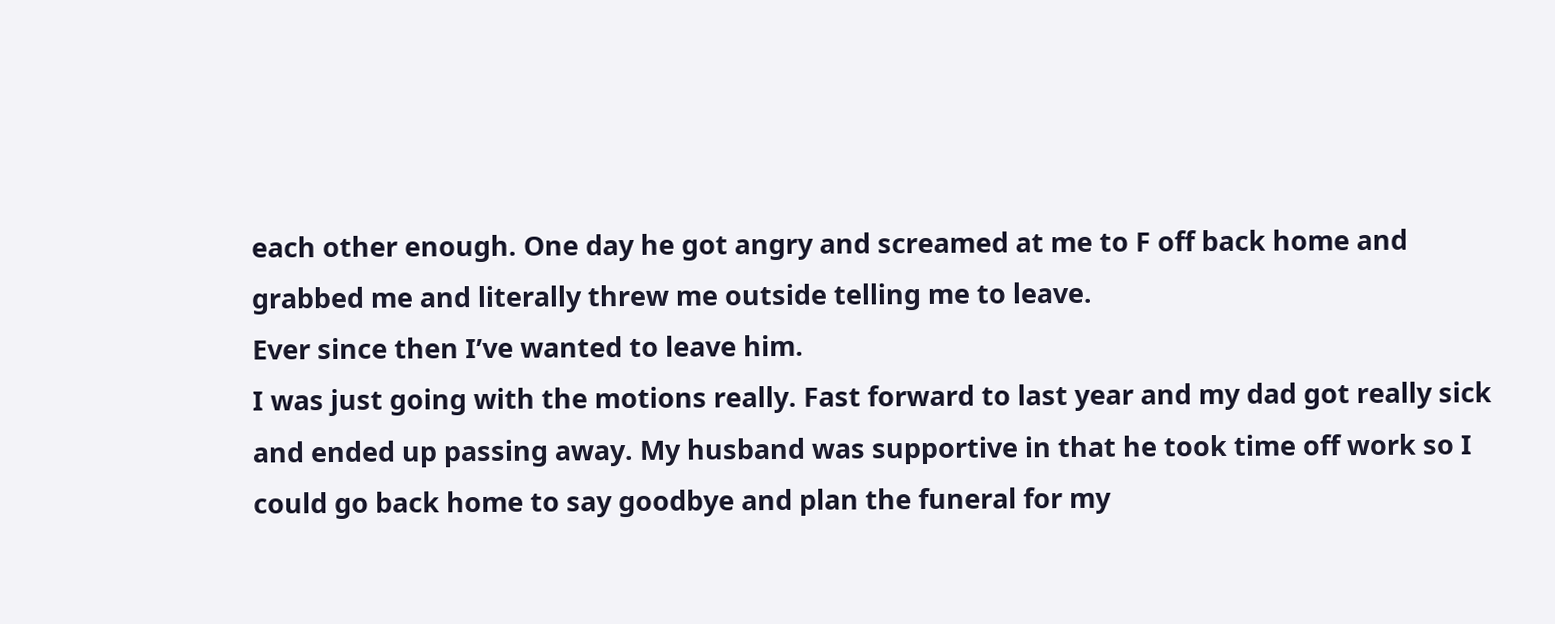each other enough. One day he got angry and screamed at me to F off back home and grabbed me and literally threw me outside telling me to leave.
Ever since then I’ve wanted to leave him.
I was just going with the motions really. Fast forward to last year and my dad got really sick and ended up passing away. My husband was supportive in that he took time off work so I could go back home to say goodbye and plan the funeral for my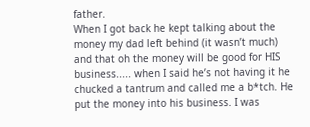father.
When I got back he kept talking about the money my dad left behind (it wasn’t much) and that oh the money will be good for HIS business..... when I said he’s not having it he chucked a tantrum and called me a b*tch. He put the money into his business. I was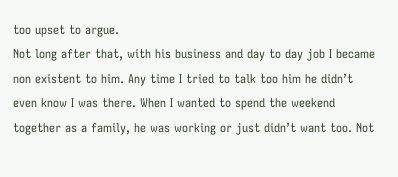too upset to argue.
Not long after that, with his business and day to day job I became non existent to him. Any time I tried to talk too him he didn’t even know I was there. When I wanted to spend the weekend together as a family, he was working or just didn’t want too. Not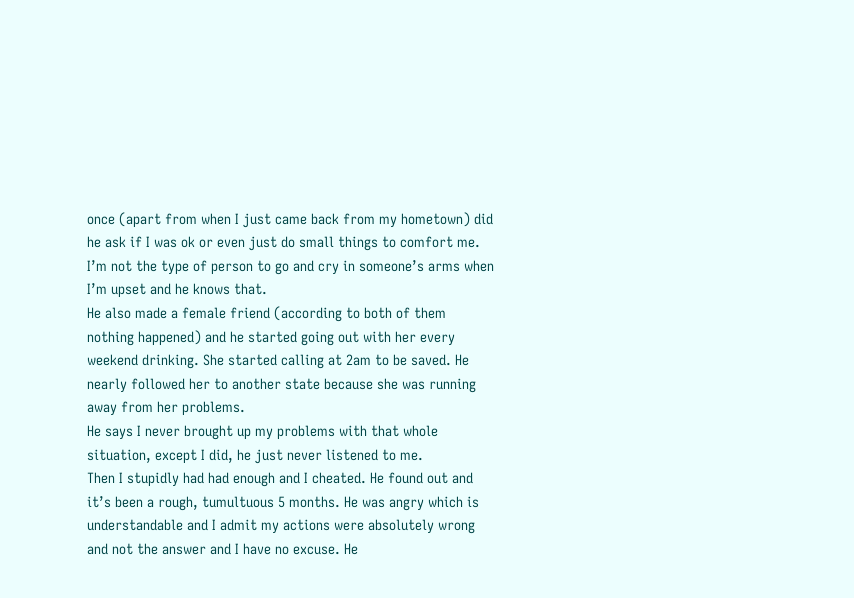once (apart from when I just came back from my hometown) did he ask if I was ok or even just do small things to comfort me. I’m not the type of person to go and cry in someone’s arms when I’m upset and he knows that.
He also made a female friend (according to both of them nothing happened) and he started going out with her every weekend drinking. She started calling at 2am to be saved. He nearly followed her to another state because she was running away from her problems.
He says I never brought up my problems with that whole situation, except I did, he just never listened to me.
Then I stupidly had had enough and I cheated. He found out and it’s been a rough, tumultuous 5 months. He was angry which is understandable and I admit my actions were absolutely wrong and not the answer and I have no excuse. He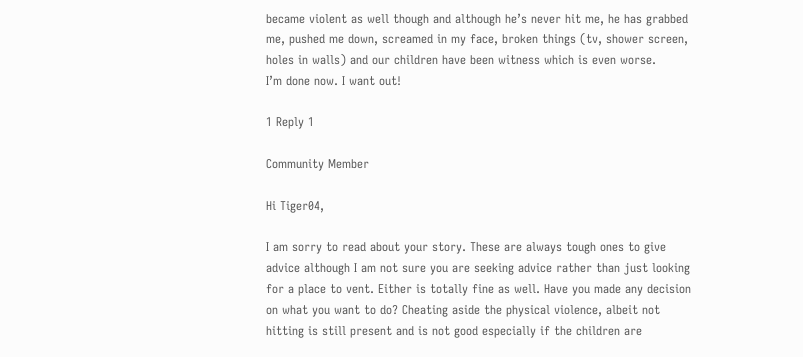became violent as well though and although he’s never hit me, he has grabbed me, pushed me down, screamed in my face, broken things (tv, shower screen, holes in walls) and our children have been witness which is even worse.
I’m done now. I want out!

1 Reply 1

Community Member

Hi Tiger04,

I am sorry to read about your story. These are always tough ones to give advice although I am not sure you are seeking advice rather than just looking for a place to vent. Either is totally fine as well. Have you made any decision on what you want to do? Cheating aside the physical violence, albeit not hitting is still present and is not good especially if the children are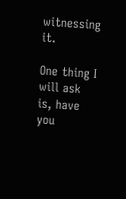witnessing it.

One thing I will ask is, have you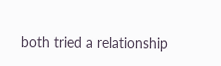both tried a relationship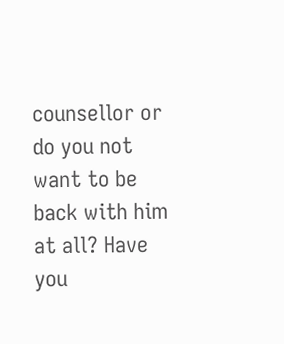counsellor or do you not want to be back with him at all? Have you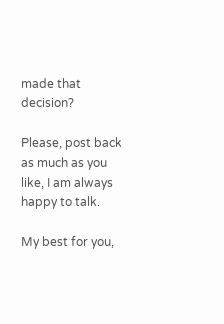made that decision?

Please, post back as much as you like, I am always happy to talk.

My best for you,